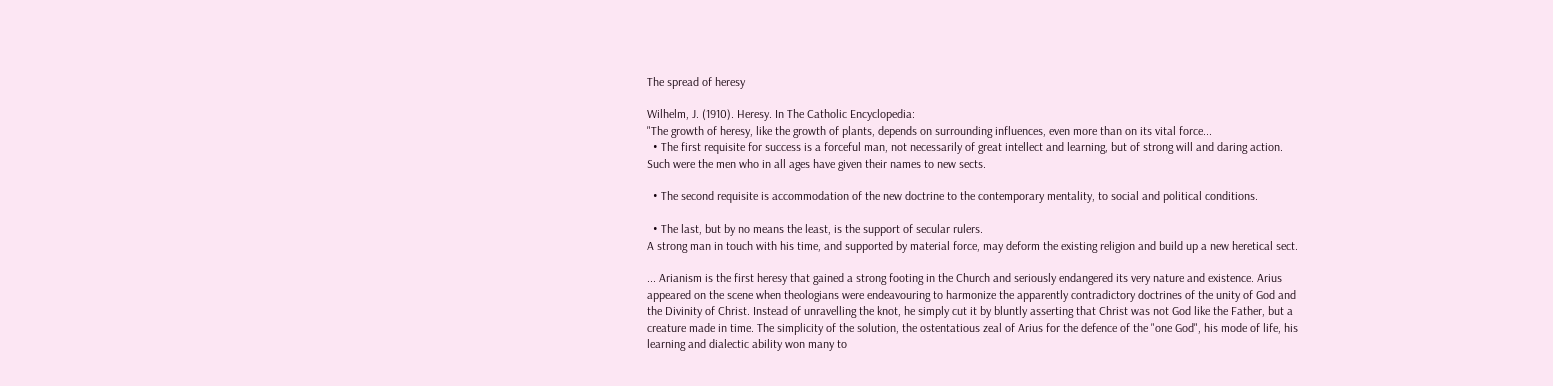The spread of heresy

Wilhelm, J. (1910). Heresy. In The Catholic Encyclopedia:
"The growth of heresy, like the growth of plants, depends on surrounding influences, even more than on its vital force...
  • The first requisite for success is a forceful man, not necessarily of great intellect and learning, but of strong will and daring action. Such were the men who in all ages have given their names to new sects.

  • The second requisite is accommodation of the new doctrine to the contemporary mentality, to social and political conditions.

  • The last, but by no means the least, is the support of secular rulers.
A strong man in touch with his time, and supported by material force, may deform the existing religion and build up a new heretical sect.

... Arianism is the first heresy that gained a strong footing in the Church and seriously endangered its very nature and existence. Arius appeared on the scene when theologians were endeavouring to harmonize the apparently contradictory doctrines of the unity of God and the Divinity of Christ. Instead of unravelling the knot, he simply cut it by bluntly asserting that Christ was not God like the Father, but a creature made in time. The simplicity of the solution, the ostentatious zeal of Arius for the defence of the "one God", his mode of life, his learning and dialectic ability won many to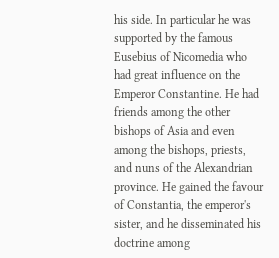his side. In particular he was supported by the famous Eusebius of Nicomedia who had great influence on the Emperor Constantine. He had friends among the other bishops of Asia and even among the bishops, priests, and nuns of the Alexandrian province. He gained the favour of Constantia, the emperor's sister, and he disseminated his doctrine among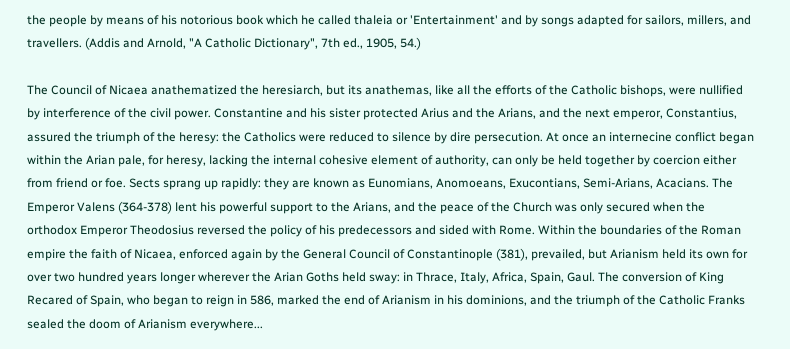the people by means of his notorious book which he called thaleia or 'Entertainment' and by songs adapted for sailors, millers, and travellers. (Addis and Arnold, "A Catholic Dictionary", 7th ed., 1905, 54.)

The Council of Nicaea anathematized the heresiarch, but its anathemas, like all the efforts of the Catholic bishops, were nullified by interference of the civil power. Constantine and his sister protected Arius and the Arians, and the next emperor, Constantius, assured the triumph of the heresy: the Catholics were reduced to silence by dire persecution. At once an internecine conflict began within the Arian pale, for heresy, lacking the internal cohesive element of authority, can only be held together by coercion either from friend or foe. Sects sprang up rapidly: they are known as Eunomians, Anomoeans, Exucontians, Semi-Arians, Acacians. The Emperor Valens (364-378) lent his powerful support to the Arians, and the peace of the Church was only secured when the orthodox Emperor Theodosius reversed the policy of his predecessors and sided with Rome. Within the boundaries of the Roman empire the faith of Nicaea, enforced again by the General Council of Constantinople (381), prevailed, but Arianism held its own for over two hundred years longer wherever the Arian Goths held sway: in Thrace, Italy, Africa, Spain, Gaul. The conversion of King Recared of Spain, who began to reign in 586, marked the end of Arianism in his dominions, and the triumph of the Catholic Franks sealed the doom of Arianism everywhere...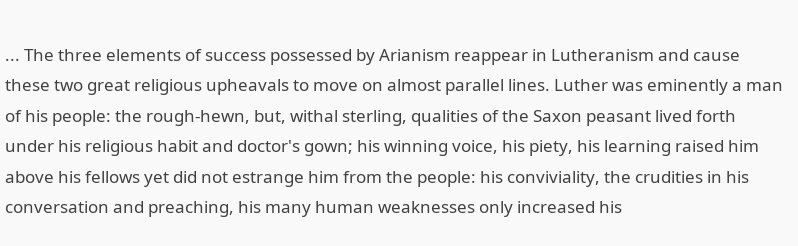... The three elements of success possessed by Arianism reappear in Lutheranism and cause these two great religious upheavals to move on almost parallel lines. Luther was eminently a man of his people: the rough-hewn, but, withal sterling, qualities of the Saxon peasant lived forth under his religious habit and doctor's gown; his winning voice, his piety, his learning raised him above his fellows yet did not estrange him from the people: his conviviality, the crudities in his conversation and preaching, his many human weaknesses only increased his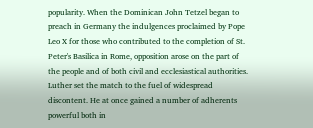popularity. When the Dominican John Tetzel began to preach in Germany the indulgences proclaimed by Pope Leo X for those who contributed to the completion of St. Peter's Basilica in Rome, opposition arose on the part of the people and of both civil and ecclesiastical authorities. Luther set the match to the fuel of widespread discontent. He at once gained a number of adherents powerful both in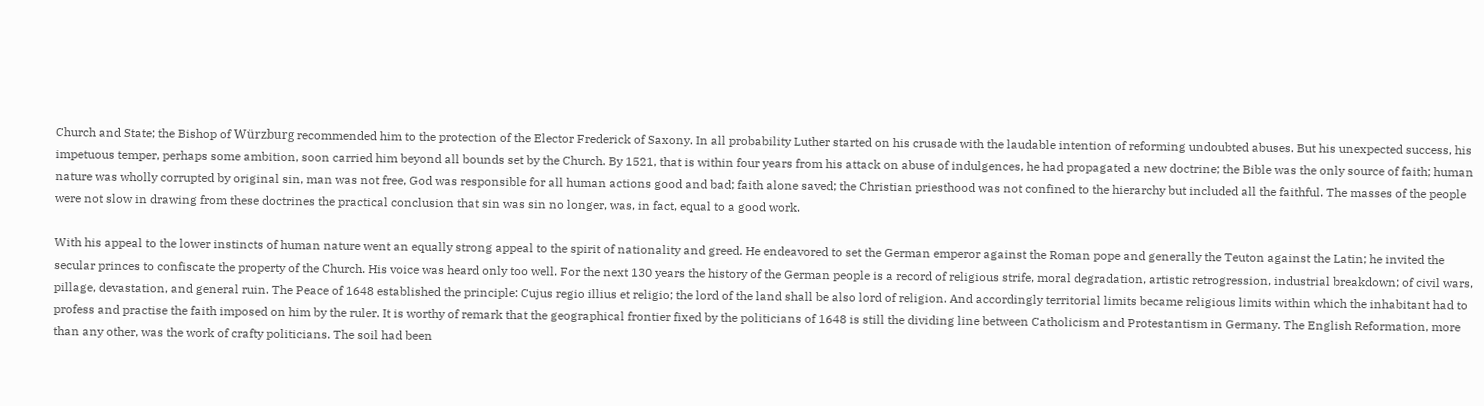Church and State; the Bishop of Würzburg recommended him to the protection of the Elector Frederick of Saxony. In all probability Luther started on his crusade with the laudable intention of reforming undoubted abuses. But his unexpected success, his impetuous temper, perhaps some ambition, soon carried him beyond all bounds set by the Church. By 1521, that is within four years from his attack on abuse of indulgences, he had propagated a new doctrine; the Bible was the only source of faith; human nature was wholly corrupted by original sin, man was not free, God was responsible for all human actions good and bad; faith alone saved; the Christian priesthood was not confined to the hierarchy but included all the faithful. The masses of the people were not slow in drawing from these doctrines the practical conclusion that sin was sin no longer, was, in fact, equal to a good work.

With his appeal to the lower instincts of human nature went an equally strong appeal to the spirit of nationality and greed. He endeavored to set the German emperor against the Roman pope and generally the Teuton against the Latin; he invited the secular princes to confiscate the property of the Church. His voice was heard only too well. For the next 130 years the history of the German people is a record of religious strife, moral degradation, artistic retrogression, industrial breakdown; of civil wars, pillage, devastation, and general ruin. The Peace of 1648 established the principle: Cujus regio illius et religio; the lord of the land shall be also lord of religion. And accordingly territorial limits became religious limits within which the inhabitant had to profess and practise the faith imposed on him by the ruler. It is worthy of remark that the geographical frontier fixed by the politicians of 1648 is still the dividing line between Catholicism and Protestantism in Germany. The English Reformation, more than any other, was the work of crafty politicians. The soil had been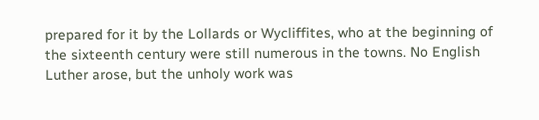prepared for it by the Lollards or Wycliffites, who at the beginning of the sixteenth century were still numerous in the towns. No English Luther arose, but the unholy work was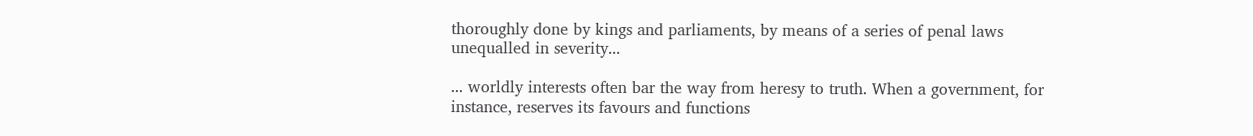thoroughly done by kings and parliaments, by means of a series of penal laws unequalled in severity...

... worldly interests often bar the way from heresy to truth. When a government, for instance, reserves its favours and functions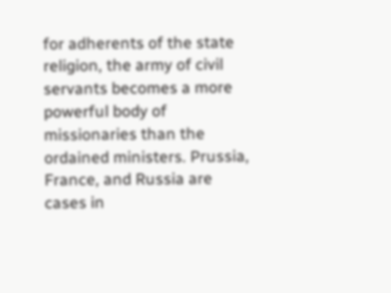for adherents of the state religion, the army of civil servants becomes a more powerful body of missionaries than the ordained ministers. Prussia, France, and Russia are cases in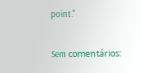point."

Sem comentários: